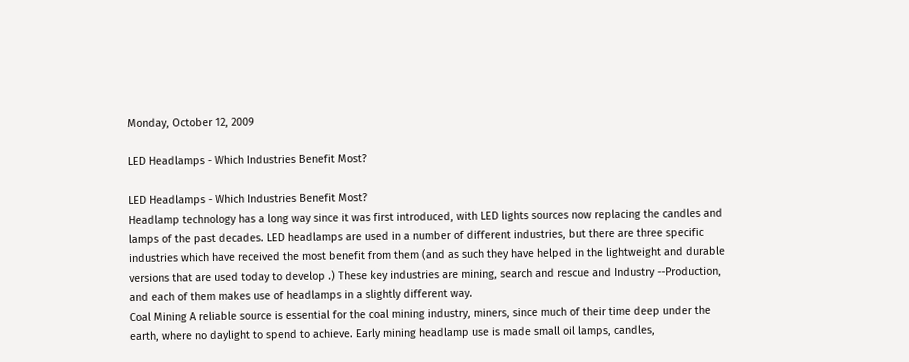Monday, October 12, 2009

LED Headlamps - Which Industries Benefit Most?

LED Headlamps - Which Industries Benefit Most?
Headlamp technology has a long way since it was first introduced, with LED lights sources now replacing the candles and lamps of the past decades. LED headlamps are used in a number of different industries, but there are three specific industries which have received the most benefit from them (and as such they have helped in the lightweight and durable versions that are used today to develop .) These key industries are mining, search and rescue and Industry --Production, and each of them makes use of headlamps in a slightly different way.
Coal Mining A reliable source is essential for the coal mining industry, miners, since much of their time deep under the earth, where no daylight to spend to achieve. Early mining headlamp use is made small oil lamps, candles,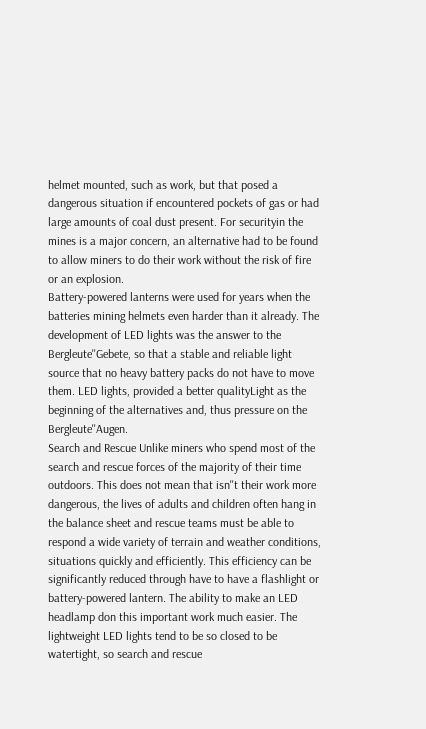helmet mounted, such as work, but that posed a dangerous situation if encountered pockets of gas or had large amounts of coal dust present. For securityin the mines is a major concern, an alternative had to be found to allow miners to do their work without the risk of fire or an explosion.
Battery-powered lanterns were used for years when the batteries mining helmets even harder than it already. The development of LED lights was the answer to the Bergleute''Gebete, so that a stable and reliable light source that no heavy battery packs do not have to move them. LED lights, provided a better qualityLight as the beginning of the alternatives and, thus pressure on the Bergleute''Augen.
Search and Rescue Unlike miners who spend most of the search and rescue forces of the majority of their time outdoors. This does not mean that isn''t their work more dangerous, the lives of adults and children often hang in the balance sheet and rescue teams must be able to respond a wide variety of terrain and weather conditions, situations quickly and efficiently. This efficiency can be significantly reduced through have to have a flashlight or battery-powered lantern. The ability to make an LED headlamp don this important work much easier. The lightweight LED lights tend to be so closed to be watertight, so search and rescue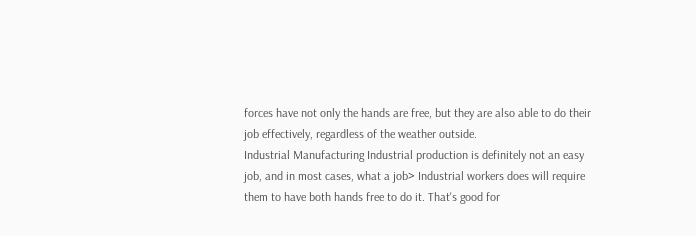forces have not only the hands are free, but they are also able to do their job effectively, regardless of the weather outside.
Industrial Manufacturing Industrial production is definitely not an easy job, and in most cases, what a job> Industrial workers does will require them to have both hands free to do it. That's good for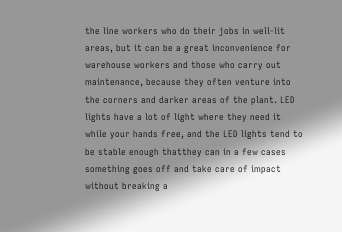the line workers who do their jobs in well-lit areas, but it can be a great inconvenience for warehouse workers and those who carry out maintenance, because they often venture into the corners and darker areas of the plant. LED lights have a lot of light where they need it while your hands free, and the LED lights tend to be stable enough thatthey can in a few cases something goes off and take care of impact without breaking a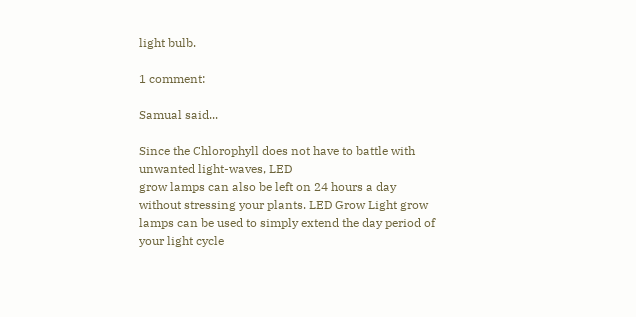light bulb.

1 comment:

Samual said...

Since the Chlorophyll does not have to battle with unwanted light-waves, LED
grow lamps can also be left on 24 hours a day without stressing your plants. LED Grow Light grow lamps can be used to simply extend the day period of your light cycle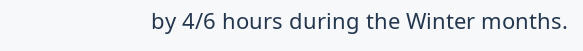by 4/6 hours during the Winter months.